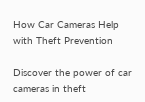How Car Cameras Help with Theft Prevention

Discover the power of car cameras in theft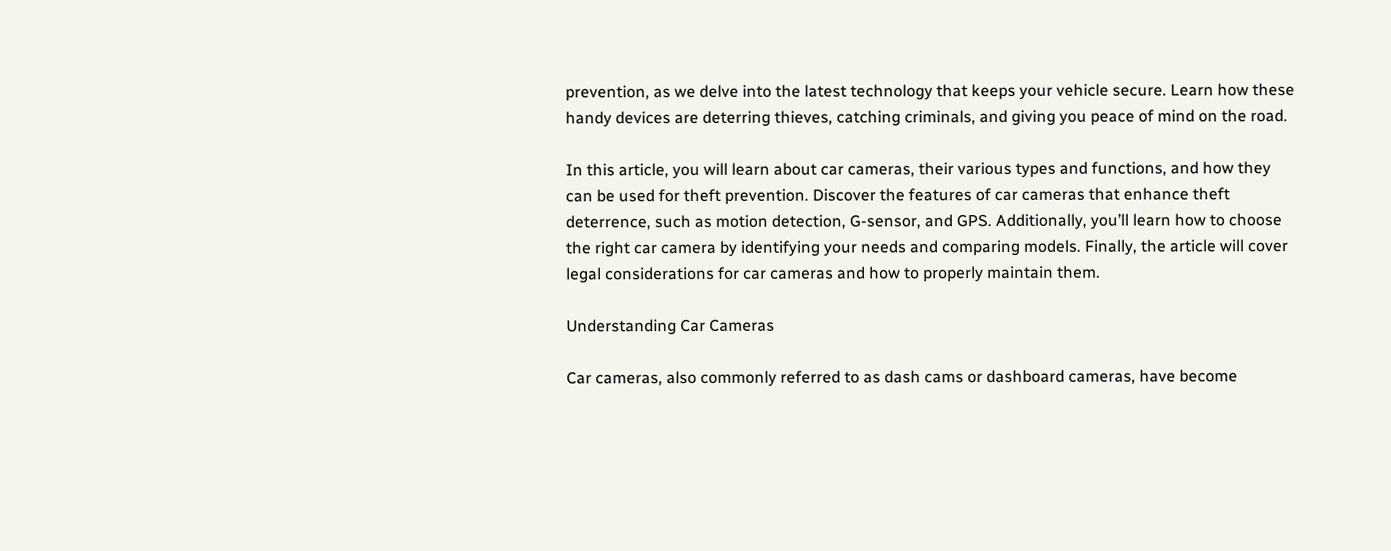prevention, as we delve into the latest technology that keeps your vehicle secure. Learn how these handy devices are deterring thieves, catching criminals, and giving you peace of mind on the road.

In this article, you will learn about car cameras, their various types and functions, and how they can be used for theft prevention. Discover the features of car cameras that enhance theft deterrence, such as motion detection, G-sensor, and GPS. Additionally, you’ll learn how to choose the right car camera by identifying your needs and comparing models. Finally, the article will cover legal considerations for car cameras and how to properly maintain them.

Understanding Car Cameras

Car cameras, also commonly referred to as dash cams or dashboard cameras, have become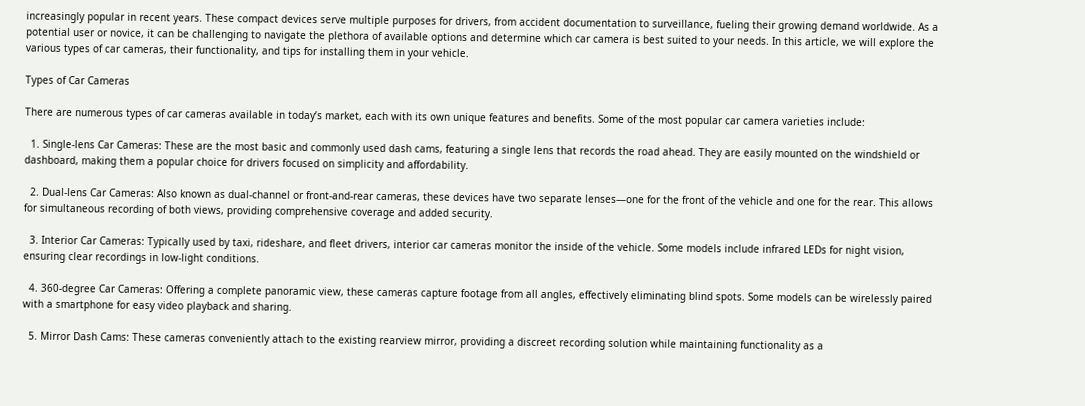increasingly popular in recent years. These compact devices serve multiple purposes for drivers, from accident documentation to surveillance, fueling their growing demand worldwide. As a potential user or novice, it can be challenging to navigate the plethora of available options and determine which car camera is best suited to your needs. In this article, we will explore the various types of car cameras, their functionality, and tips for installing them in your vehicle.

Types of Car Cameras

There are numerous types of car cameras available in today’s market, each with its own unique features and benefits. Some of the most popular car camera varieties include:

  1. Single-lens Car Cameras: These are the most basic and commonly used dash cams, featuring a single lens that records the road ahead. They are easily mounted on the windshield or dashboard, making them a popular choice for drivers focused on simplicity and affordability.

  2. Dual-lens Car Cameras: Also known as dual-channel or front-and-rear cameras, these devices have two separate lenses—one for the front of the vehicle and one for the rear. This allows for simultaneous recording of both views, providing comprehensive coverage and added security.

  3. Interior Car Cameras: Typically used by taxi, rideshare, and fleet drivers, interior car cameras monitor the inside of the vehicle. Some models include infrared LEDs for night vision, ensuring clear recordings in low-light conditions.

  4. 360-degree Car Cameras: Offering a complete panoramic view, these cameras capture footage from all angles, effectively eliminating blind spots. Some models can be wirelessly paired with a smartphone for easy video playback and sharing.

  5. Mirror Dash Cams: These cameras conveniently attach to the existing rearview mirror, providing a discreet recording solution while maintaining functionality as a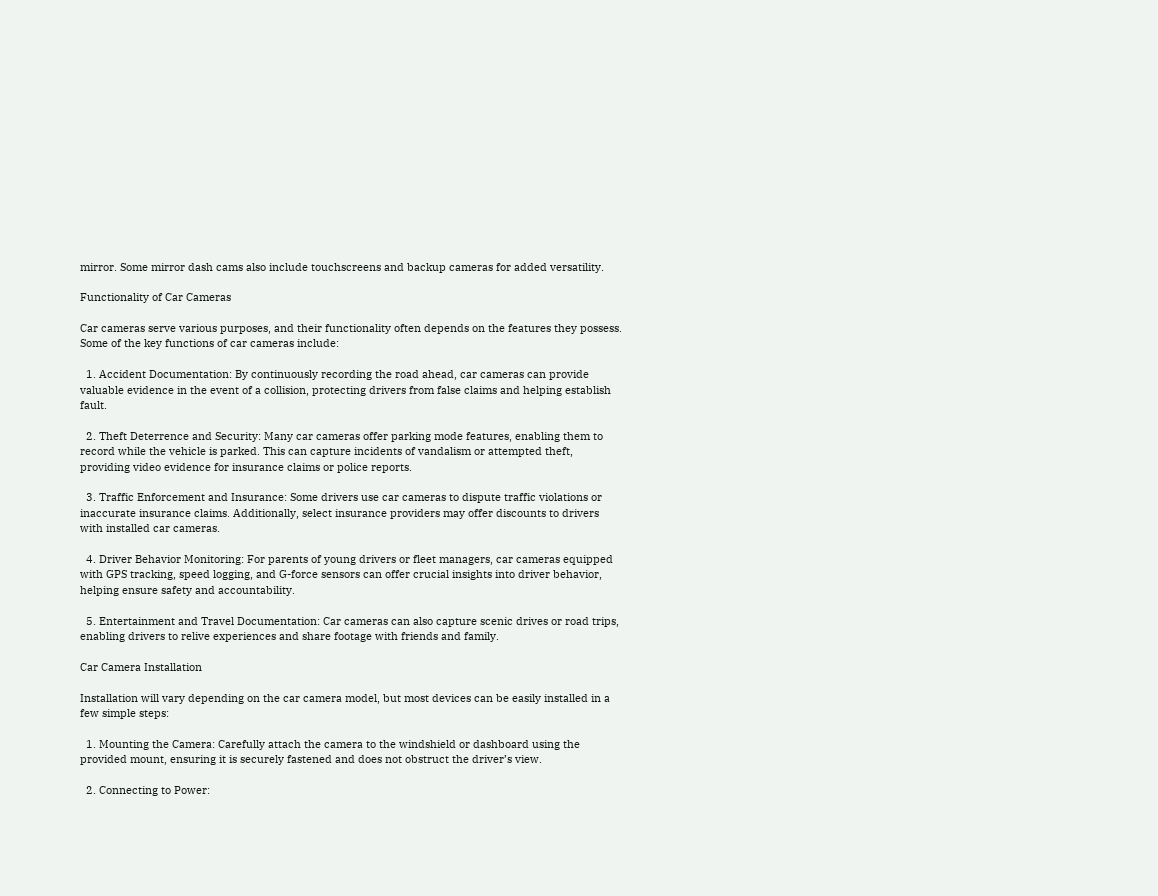mirror. Some mirror dash cams also include touchscreens and backup cameras for added versatility.

Functionality of Car Cameras

Car cameras serve various purposes, and their functionality often depends on the features they possess. Some of the key functions of car cameras include:

  1. Accident Documentation: By continuously recording the road ahead, car cameras can provide valuable evidence in the event of a collision, protecting drivers from false claims and helping establish fault.

  2. Theft Deterrence and Security: Many car cameras offer parking mode features, enabling them to record while the vehicle is parked. This can capture incidents of vandalism or attempted theft, providing video evidence for insurance claims or police reports.

  3. Traffic Enforcement and Insurance: Some drivers use car cameras to dispute traffic violations or inaccurate insurance claims. Additionally, select insurance providers may offer discounts to drivers with installed car cameras.

  4. Driver Behavior Monitoring: For parents of young drivers or fleet managers, car cameras equipped with GPS tracking, speed logging, and G-force sensors can offer crucial insights into driver behavior, helping ensure safety and accountability.

  5. Entertainment and Travel Documentation: Car cameras can also capture scenic drives or road trips, enabling drivers to relive experiences and share footage with friends and family.

Car Camera Installation

Installation will vary depending on the car camera model, but most devices can be easily installed in a few simple steps:

  1. Mounting the Camera: Carefully attach the camera to the windshield or dashboard using the provided mount, ensuring it is securely fastened and does not obstruct the driver’s view.

  2. Connecting to Power: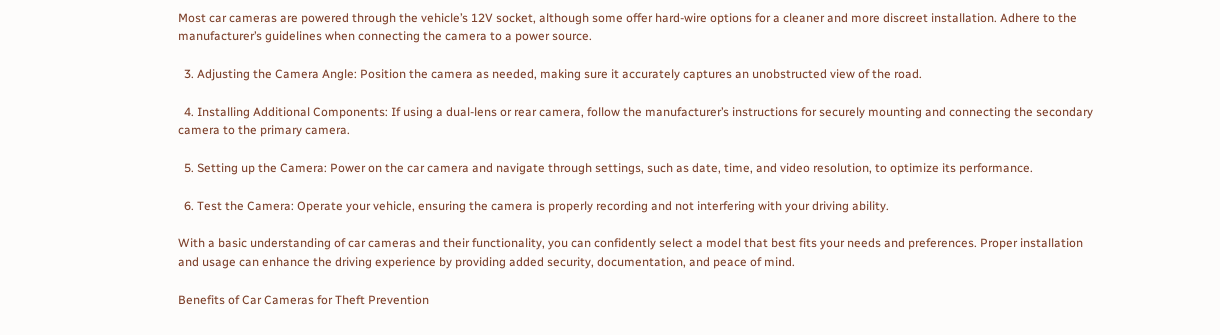Most car cameras are powered through the vehicle’s 12V socket, although some offer hard-wire options for a cleaner and more discreet installation. Adhere to the manufacturer’s guidelines when connecting the camera to a power source.

  3. Adjusting the Camera Angle: Position the camera as needed, making sure it accurately captures an unobstructed view of the road.

  4. Installing Additional Components: If using a dual-lens or rear camera, follow the manufacturer’s instructions for securely mounting and connecting the secondary camera to the primary camera.

  5. Setting up the Camera: Power on the car camera and navigate through settings, such as date, time, and video resolution, to optimize its performance.

  6. Test the Camera: Operate your vehicle, ensuring the camera is properly recording and not interfering with your driving ability.

With a basic understanding of car cameras and their functionality, you can confidently select a model that best fits your needs and preferences. Proper installation and usage can enhance the driving experience by providing added security, documentation, and peace of mind.

Benefits of Car Cameras for Theft Prevention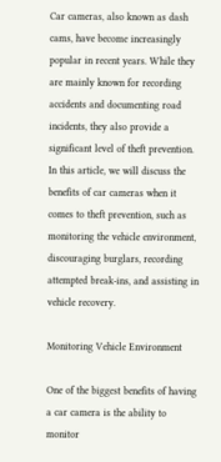Car cameras, also known as dash cams, have become increasingly popular in recent years. While they are mainly known for recording accidents and documenting road incidents, they also provide a significant level of theft prevention. In this article, we will discuss the benefits of car cameras when it comes to theft prevention, such as monitoring the vehicle environment, discouraging burglars, recording attempted break-ins, and assisting in vehicle recovery.

Monitoring Vehicle Environment

One of the biggest benefits of having a car camera is the ability to monitor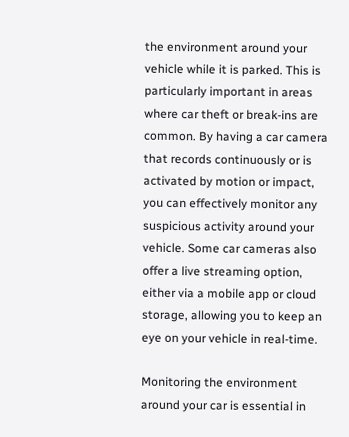the environment around your vehicle while it is parked. This is particularly important in areas where car theft or break-ins are common. By having a car camera that records continuously or is activated by motion or impact, you can effectively monitor any suspicious activity around your vehicle. Some car cameras also offer a live streaming option, either via a mobile app or cloud storage, allowing you to keep an eye on your vehicle in real-time.

Monitoring the environment around your car is essential in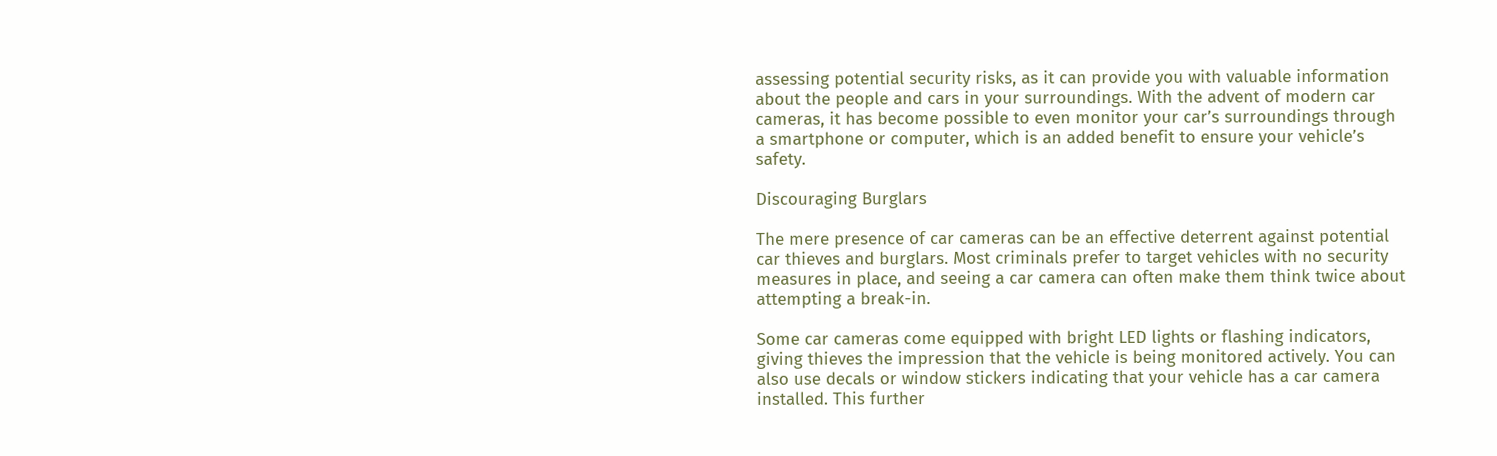assessing potential security risks, as it can provide you with valuable information about the people and cars in your surroundings. With the advent of modern car cameras, it has become possible to even monitor your car’s surroundings through a smartphone or computer, which is an added benefit to ensure your vehicle’s safety.

Discouraging Burglars

The mere presence of car cameras can be an effective deterrent against potential car thieves and burglars. Most criminals prefer to target vehicles with no security measures in place, and seeing a car camera can often make them think twice about attempting a break-in.

Some car cameras come equipped with bright LED lights or flashing indicators, giving thieves the impression that the vehicle is being monitored actively. You can also use decals or window stickers indicating that your vehicle has a car camera installed. This further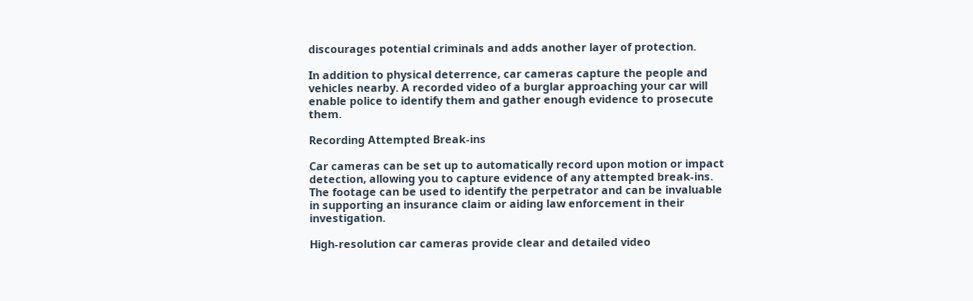discourages potential criminals and adds another layer of protection.

In addition to physical deterrence, car cameras capture the people and vehicles nearby. A recorded video of a burglar approaching your car will enable police to identify them and gather enough evidence to prosecute them.

Recording Attempted Break-ins

Car cameras can be set up to automatically record upon motion or impact detection, allowing you to capture evidence of any attempted break-ins. The footage can be used to identify the perpetrator and can be invaluable in supporting an insurance claim or aiding law enforcement in their investigation.

High-resolution car cameras provide clear and detailed video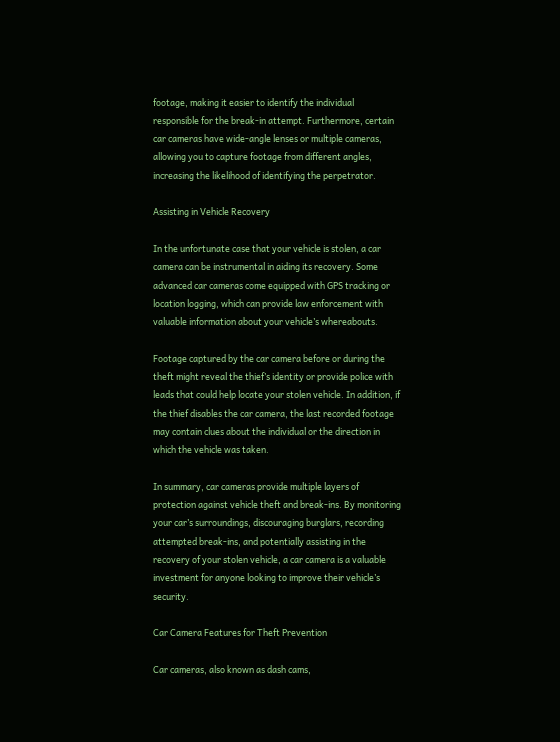footage, making it easier to identify the individual responsible for the break-in attempt. Furthermore, certain car cameras have wide-angle lenses or multiple cameras, allowing you to capture footage from different angles, increasing the likelihood of identifying the perpetrator.

Assisting in Vehicle Recovery

In the unfortunate case that your vehicle is stolen, a car camera can be instrumental in aiding its recovery. Some advanced car cameras come equipped with GPS tracking or location logging, which can provide law enforcement with valuable information about your vehicle’s whereabouts.

Footage captured by the car camera before or during the theft might reveal the thief’s identity or provide police with leads that could help locate your stolen vehicle. In addition, if the thief disables the car camera, the last recorded footage may contain clues about the individual or the direction in which the vehicle was taken.

In summary, car cameras provide multiple layers of protection against vehicle theft and break-ins. By monitoring your car’s surroundings, discouraging burglars, recording attempted break-ins, and potentially assisting in the recovery of your stolen vehicle, a car camera is a valuable investment for anyone looking to improve their vehicle’s security.

Car Camera Features for Theft Prevention

Car cameras, also known as dash cams,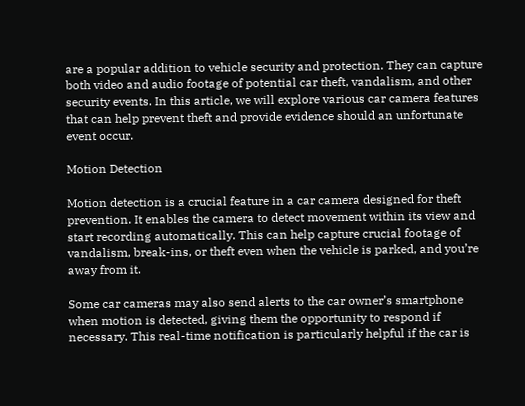are a popular addition to vehicle security and protection. They can capture both video and audio footage of potential car theft, vandalism, and other security events. In this article, we will explore various car camera features that can help prevent theft and provide evidence should an unfortunate event occur.

Motion Detection

Motion detection is a crucial feature in a car camera designed for theft prevention. It enables the camera to detect movement within its view and start recording automatically. This can help capture crucial footage of vandalism, break-ins, or theft even when the vehicle is parked, and you’re away from it.

Some car cameras may also send alerts to the car owner’s smartphone when motion is detected, giving them the opportunity to respond if necessary. This real-time notification is particularly helpful if the car is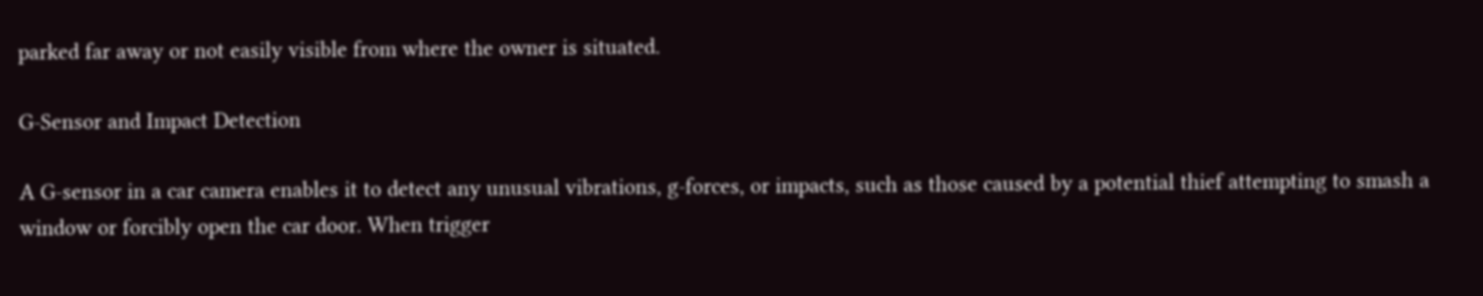parked far away or not easily visible from where the owner is situated.

G-Sensor and Impact Detection

A G-sensor in a car camera enables it to detect any unusual vibrations, g-forces, or impacts, such as those caused by a potential thief attempting to smash a window or forcibly open the car door. When trigger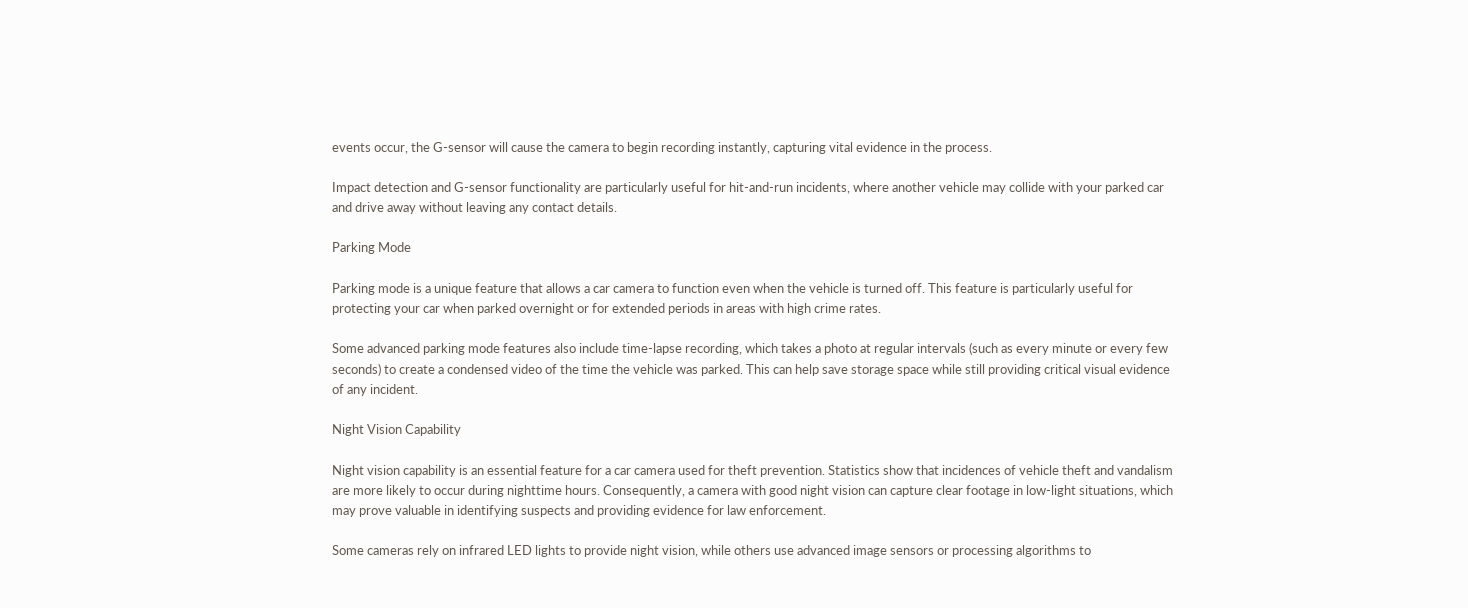events occur, the G-sensor will cause the camera to begin recording instantly, capturing vital evidence in the process.

Impact detection and G-sensor functionality are particularly useful for hit-and-run incidents, where another vehicle may collide with your parked car and drive away without leaving any contact details.

Parking Mode

Parking mode is a unique feature that allows a car camera to function even when the vehicle is turned off. This feature is particularly useful for protecting your car when parked overnight or for extended periods in areas with high crime rates.

Some advanced parking mode features also include time-lapse recording, which takes a photo at regular intervals (such as every minute or every few seconds) to create a condensed video of the time the vehicle was parked. This can help save storage space while still providing critical visual evidence of any incident.

Night Vision Capability

Night vision capability is an essential feature for a car camera used for theft prevention. Statistics show that incidences of vehicle theft and vandalism are more likely to occur during nighttime hours. Consequently, a camera with good night vision can capture clear footage in low-light situations, which may prove valuable in identifying suspects and providing evidence for law enforcement.

Some cameras rely on infrared LED lights to provide night vision, while others use advanced image sensors or processing algorithms to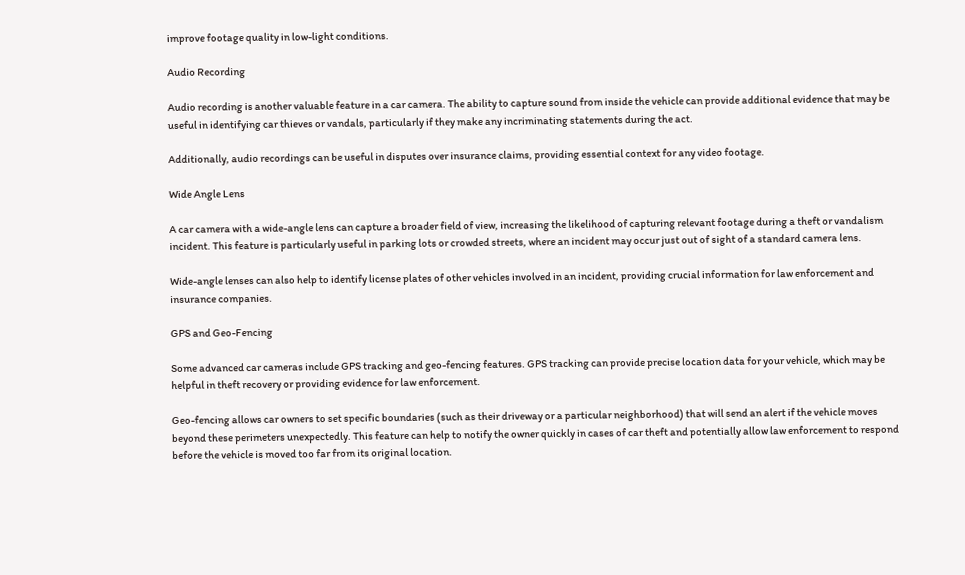improve footage quality in low-light conditions.

Audio Recording

Audio recording is another valuable feature in a car camera. The ability to capture sound from inside the vehicle can provide additional evidence that may be useful in identifying car thieves or vandals, particularly if they make any incriminating statements during the act.

Additionally, audio recordings can be useful in disputes over insurance claims, providing essential context for any video footage.

Wide Angle Lens

A car camera with a wide-angle lens can capture a broader field of view, increasing the likelihood of capturing relevant footage during a theft or vandalism incident. This feature is particularly useful in parking lots or crowded streets, where an incident may occur just out of sight of a standard camera lens.

Wide-angle lenses can also help to identify license plates of other vehicles involved in an incident, providing crucial information for law enforcement and insurance companies.

GPS and Geo-Fencing

Some advanced car cameras include GPS tracking and geo-fencing features. GPS tracking can provide precise location data for your vehicle, which may be helpful in theft recovery or providing evidence for law enforcement.

Geo-fencing allows car owners to set specific boundaries (such as their driveway or a particular neighborhood) that will send an alert if the vehicle moves beyond these perimeters unexpectedly. This feature can help to notify the owner quickly in cases of car theft and potentially allow law enforcement to respond before the vehicle is moved too far from its original location.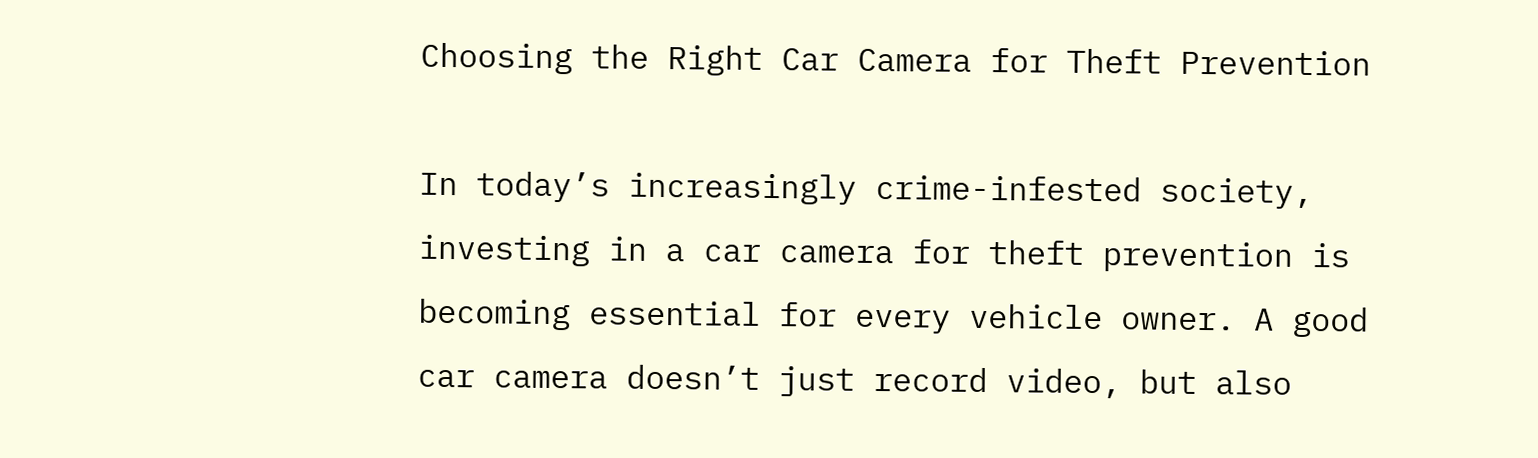Choosing the Right Car Camera for Theft Prevention

In today’s increasingly crime-infested society, investing in a car camera for theft prevention is becoming essential for every vehicle owner. A good car camera doesn’t just record video, but also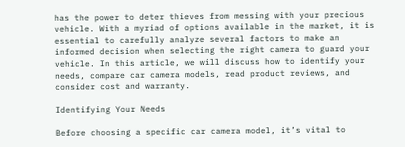has the power to deter thieves from messing with your precious vehicle. With a myriad of options available in the market, it is essential to carefully analyze several factors to make an informed decision when selecting the right camera to guard your vehicle. In this article, we will discuss how to identify your needs, compare car camera models, read product reviews, and consider cost and warranty.

Identifying Your Needs

Before choosing a specific car camera model, it’s vital to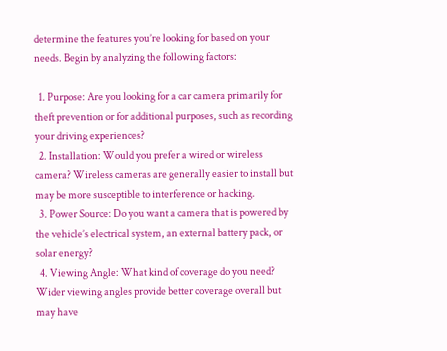determine the features you’re looking for based on your needs. Begin by analyzing the following factors:

  1. Purpose: Are you looking for a car camera primarily for theft prevention or for additional purposes, such as recording your driving experiences?
  2. Installation: Would you prefer a wired or wireless camera? Wireless cameras are generally easier to install but may be more susceptible to interference or hacking.
  3. Power Source: Do you want a camera that is powered by the vehicle’s electrical system, an external battery pack, or solar energy?
  4. Viewing Angle: What kind of coverage do you need? Wider viewing angles provide better coverage overall but may have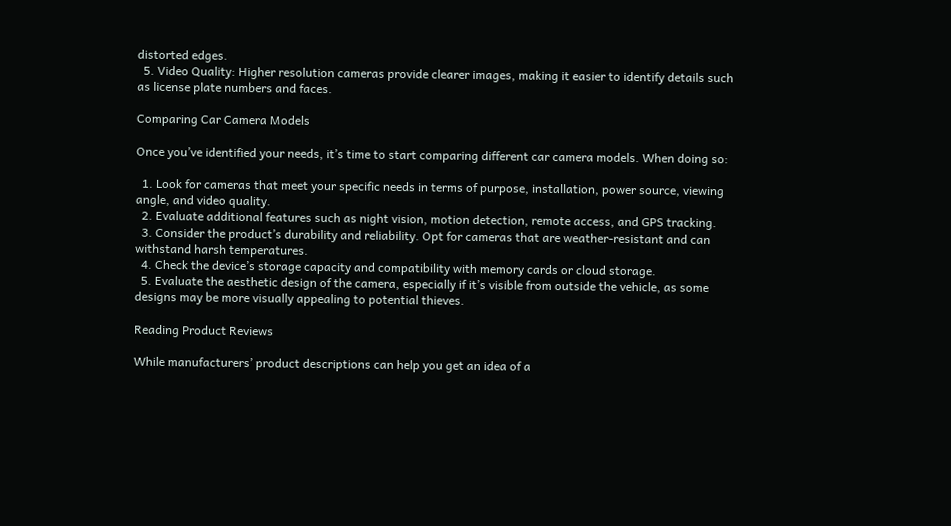distorted edges.
  5. Video Quality: Higher resolution cameras provide clearer images, making it easier to identify details such as license plate numbers and faces.

Comparing Car Camera Models

Once you’ve identified your needs, it’s time to start comparing different car camera models. When doing so:

  1. Look for cameras that meet your specific needs in terms of purpose, installation, power source, viewing angle, and video quality.
  2. Evaluate additional features such as night vision, motion detection, remote access, and GPS tracking.
  3. Consider the product’s durability and reliability. Opt for cameras that are weather-resistant and can withstand harsh temperatures.
  4. Check the device’s storage capacity and compatibility with memory cards or cloud storage.
  5. Evaluate the aesthetic design of the camera, especially if it’s visible from outside the vehicle, as some designs may be more visually appealing to potential thieves.

Reading Product Reviews

While manufacturers’ product descriptions can help you get an idea of a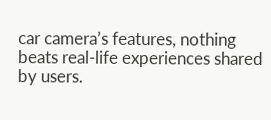car camera’s features, nothing beats real-life experiences shared by users.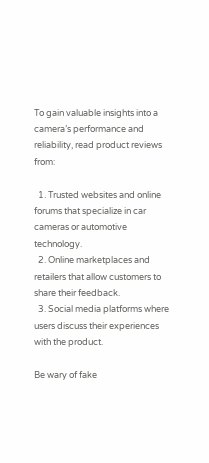To gain valuable insights into a camera’s performance and reliability, read product reviews from:

  1. Trusted websites and online forums that specialize in car cameras or automotive technology.
  2. Online marketplaces and retailers that allow customers to share their feedback.
  3. Social media platforms where users discuss their experiences with the product.

Be wary of fake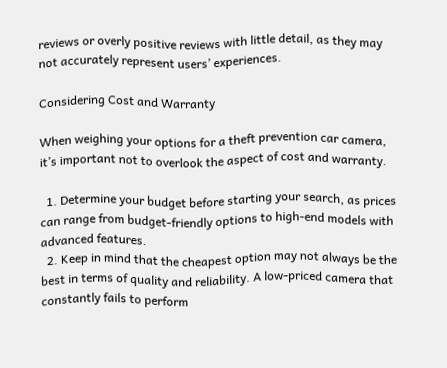reviews or overly positive reviews with little detail, as they may not accurately represent users’ experiences.

Considering Cost and Warranty

When weighing your options for a theft prevention car camera, it’s important not to overlook the aspect of cost and warranty.

  1. Determine your budget before starting your search, as prices can range from budget-friendly options to high-end models with advanced features.
  2. Keep in mind that the cheapest option may not always be the best in terms of quality and reliability. A low-priced camera that constantly fails to perform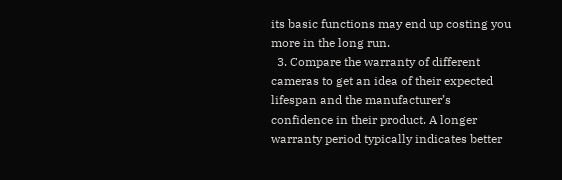its basic functions may end up costing you more in the long run.
  3. Compare the warranty of different cameras to get an idea of their expected lifespan and the manufacturer’s confidence in their product. A longer warranty period typically indicates better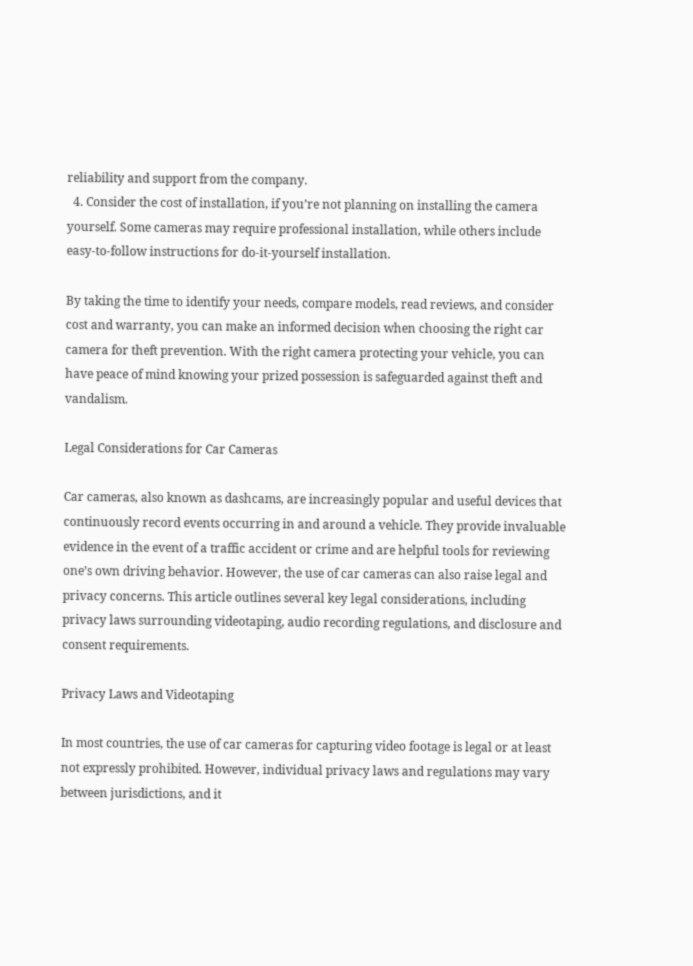reliability and support from the company.
  4. Consider the cost of installation, if you’re not planning on installing the camera yourself. Some cameras may require professional installation, while others include easy-to-follow instructions for do-it-yourself installation.

By taking the time to identify your needs, compare models, read reviews, and consider cost and warranty, you can make an informed decision when choosing the right car camera for theft prevention. With the right camera protecting your vehicle, you can have peace of mind knowing your prized possession is safeguarded against theft and vandalism.

Legal Considerations for Car Cameras

Car cameras, also known as dashcams, are increasingly popular and useful devices that continuously record events occurring in and around a vehicle. They provide invaluable evidence in the event of a traffic accident or crime and are helpful tools for reviewing one’s own driving behavior. However, the use of car cameras can also raise legal and privacy concerns. This article outlines several key legal considerations, including privacy laws surrounding videotaping, audio recording regulations, and disclosure and consent requirements.

Privacy Laws and Videotaping

In most countries, the use of car cameras for capturing video footage is legal or at least not expressly prohibited. However, individual privacy laws and regulations may vary between jurisdictions, and it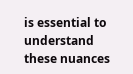is essential to understand these nuances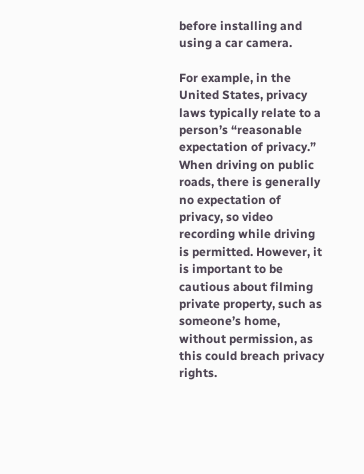before installing and using a car camera.

For example, in the United States, privacy laws typically relate to a person’s “reasonable expectation of privacy.” When driving on public roads, there is generally no expectation of privacy, so video recording while driving is permitted. However, it is important to be cautious about filming private property, such as someone’s home, without permission, as this could breach privacy rights.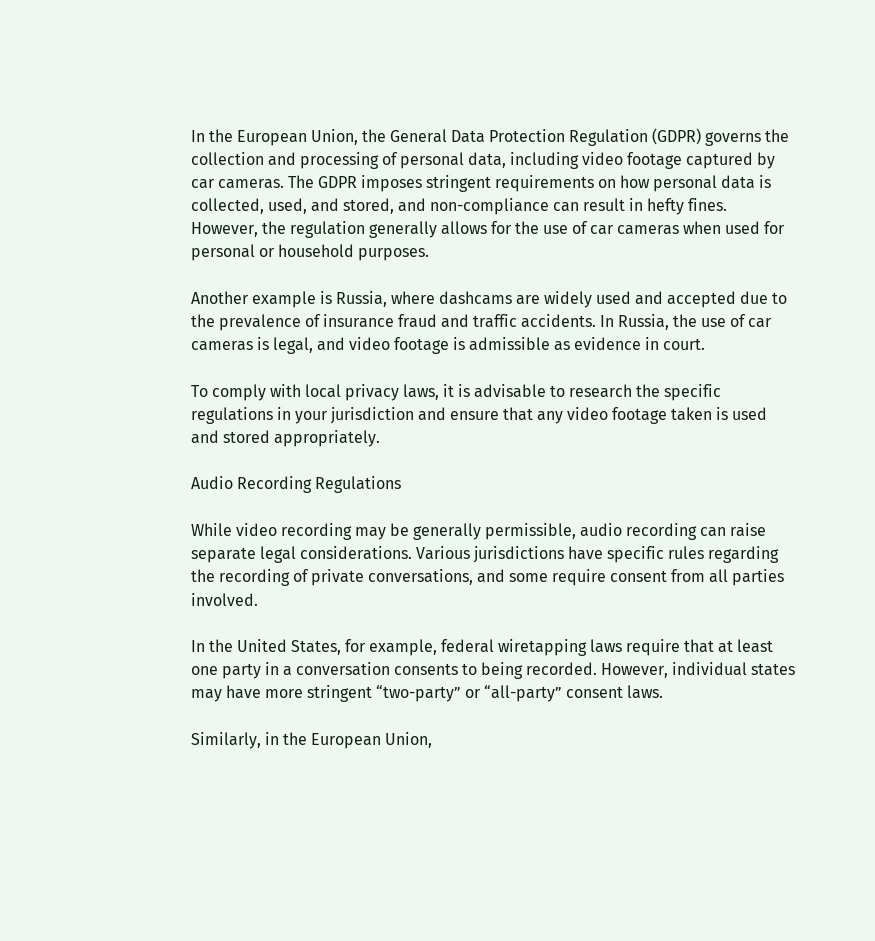In the European Union, the General Data Protection Regulation (GDPR) governs the collection and processing of personal data, including video footage captured by car cameras. The GDPR imposes stringent requirements on how personal data is collected, used, and stored, and non-compliance can result in hefty fines. However, the regulation generally allows for the use of car cameras when used for personal or household purposes.

Another example is Russia, where dashcams are widely used and accepted due to the prevalence of insurance fraud and traffic accidents. In Russia, the use of car cameras is legal, and video footage is admissible as evidence in court.

To comply with local privacy laws, it is advisable to research the specific regulations in your jurisdiction and ensure that any video footage taken is used and stored appropriately.

Audio Recording Regulations

While video recording may be generally permissible, audio recording can raise separate legal considerations. Various jurisdictions have specific rules regarding the recording of private conversations, and some require consent from all parties involved.

In the United States, for example, federal wiretapping laws require that at least one party in a conversation consents to being recorded. However, individual states may have more stringent “two-party” or “all-party” consent laws.

Similarly, in the European Union,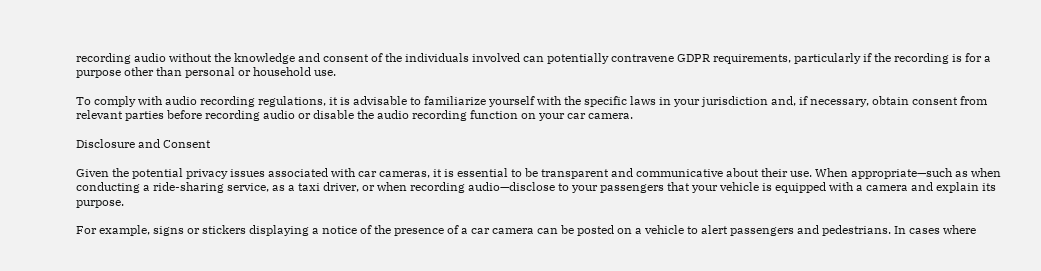recording audio without the knowledge and consent of the individuals involved can potentially contravene GDPR requirements, particularly if the recording is for a purpose other than personal or household use.

To comply with audio recording regulations, it is advisable to familiarize yourself with the specific laws in your jurisdiction and, if necessary, obtain consent from relevant parties before recording audio or disable the audio recording function on your car camera.

Disclosure and Consent

Given the potential privacy issues associated with car cameras, it is essential to be transparent and communicative about their use. When appropriate—such as when conducting a ride-sharing service, as a taxi driver, or when recording audio—disclose to your passengers that your vehicle is equipped with a camera and explain its purpose.

For example, signs or stickers displaying a notice of the presence of a car camera can be posted on a vehicle to alert passengers and pedestrians. In cases where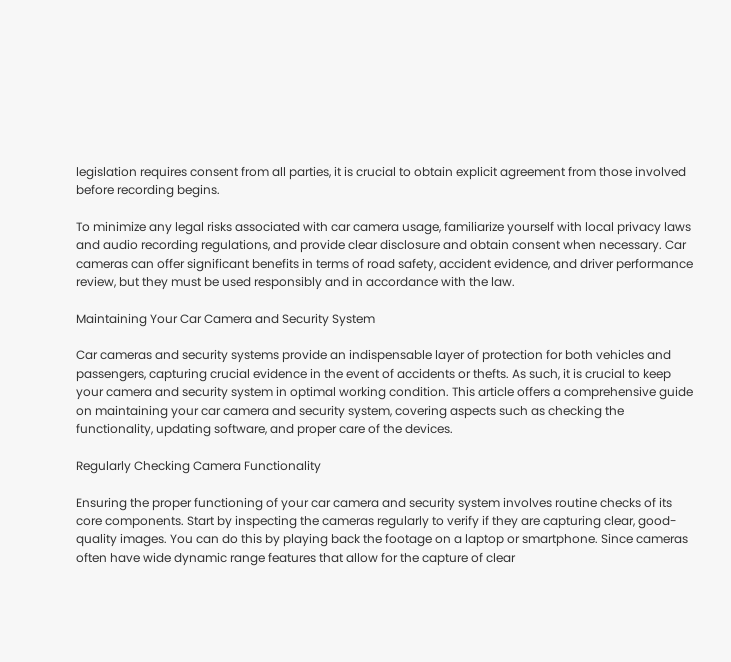legislation requires consent from all parties, it is crucial to obtain explicit agreement from those involved before recording begins.

To minimize any legal risks associated with car camera usage, familiarize yourself with local privacy laws and audio recording regulations, and provide clear disclosure and obtain consent when necessary. Car cameras can offer significant benefits in terms of road safety, accident evidence, and driver performance review, but they must be used responsibly and in accordance with the law.

Maintaining Your Car Camera and Security System

Car cameras and security systems provide an indispensable layer of protection for both vehicles and passengers, capturing crucial evidence in the event of accidents or thefts. As such, it is crucial to keep your camera and security system in optimal working condition. This article offers a comprehensive guide on maintaining your car camera and security system, covering aspects such as checking the functionality, updating software, and proper care of the devices.

Regularly Checking Camera Functionality

Ensuring the proper functioning of your car camera and security system involves routine checks of its core components. Start by inspecting the cameras regularly to verify if they are capturing clear, good-quality images. You can do this by playing back the footage on a laptop or smartphone. Since cameras often have wide dynamic range features that allow for the capture of clear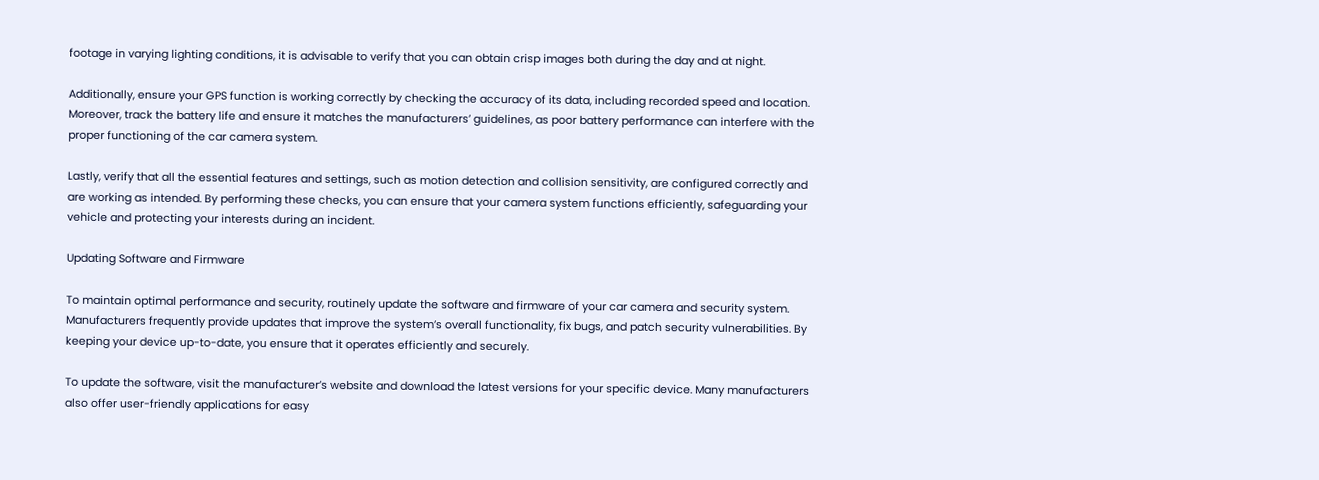footage in varying lighting conditions, it is advisable to verify that you can obtain crisp images both during the day and at night.

Additionally, ensure your GPS function is working correctly by checking the accuracy of its data, including recorded speed and location. Moreover, track the battery life and ensure it matches the manufacturers’ guidelines, as poor battery performance can interfere with the proper functioning of the car camera system.

Lastly, verify that all the essential features and settings, such as motion detection and collision sensitivity, are configured correctly and are working as intended. By performing these checks, you can ensure that your camera system functions efficiently, safeguarding your vehicle and protecting your interests during an incident.

Updating Software and Firmware

To maintain optimal performance and security, routinely update the software and firmware of your car camera and security system. Manufacturers frequently provide updates that improve the system’s overall functionality, fix bugs, and patch security vulnerabilities. By keeping your device up-to-date, you ensure that it operates efficiently and securely.

To update the software, visit the manufacturer’s website and download the latest versions for your specific device. Many manufacturers also offer user-friendly applications for easy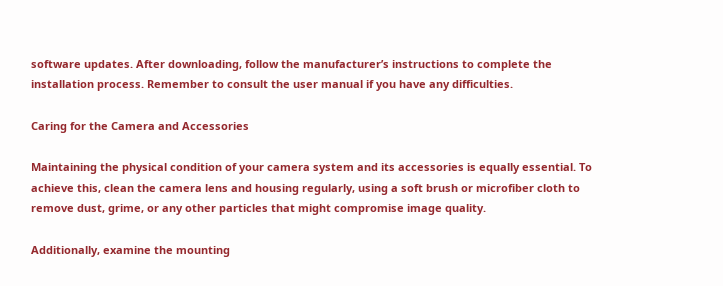software updates. After downloading, follow the manufacturer’s instructions to complete the installation process. Remember to consult the user manual if you have any difficulties.

Caring for the Camera and Accessories

Maintaining the physical condition of your camera system and its accessories is equally essential. To achieve this, clean the camera lens and housing regularly, using a soft brush or microfiber cloth to remove dust, grime, or any other particles that might compromise image quality.

Additionally, examine the mounting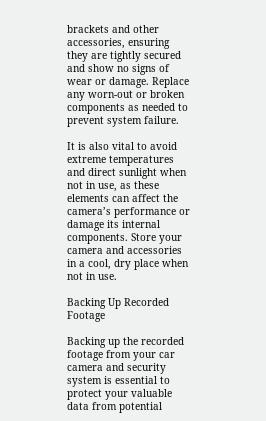brackets and other accessories, ensuring they are tightly secured and show no signs of wear or damage. Replace any worn-out or broken components as needed to prevent system failure.

It is also vital to avoid extreme temperatures and direct sunlight when not in use, as these elements can affect the camera’s performance or damage its internal components. Store your camera and accessories in a cool, dry place when not in use.

Backing Up Recorded Footage

Backing up the recorded footage from your car camera and security system is essential to protect your valuable data from potential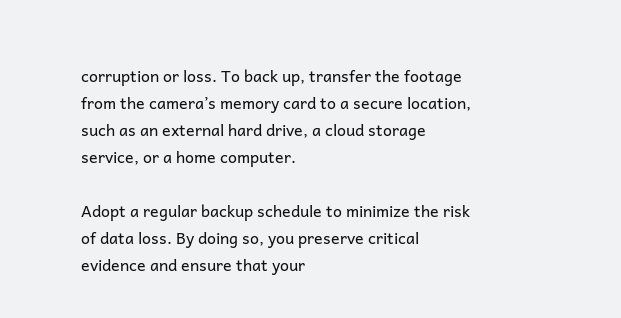corruption or loss. To back up, transfer the footage from the camera’s memory card to a secure location, such as an external hard drive, a cloud storage service, or a home computer.

Adopt a regular backup schedule to minimize the risk of data loss. By doing so, you preserve critical evidence and ensure that your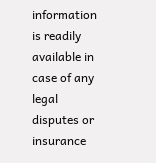information is readily available in case of any legal disputes or insurance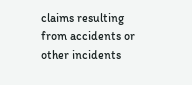claims resulting from accidents or other incidents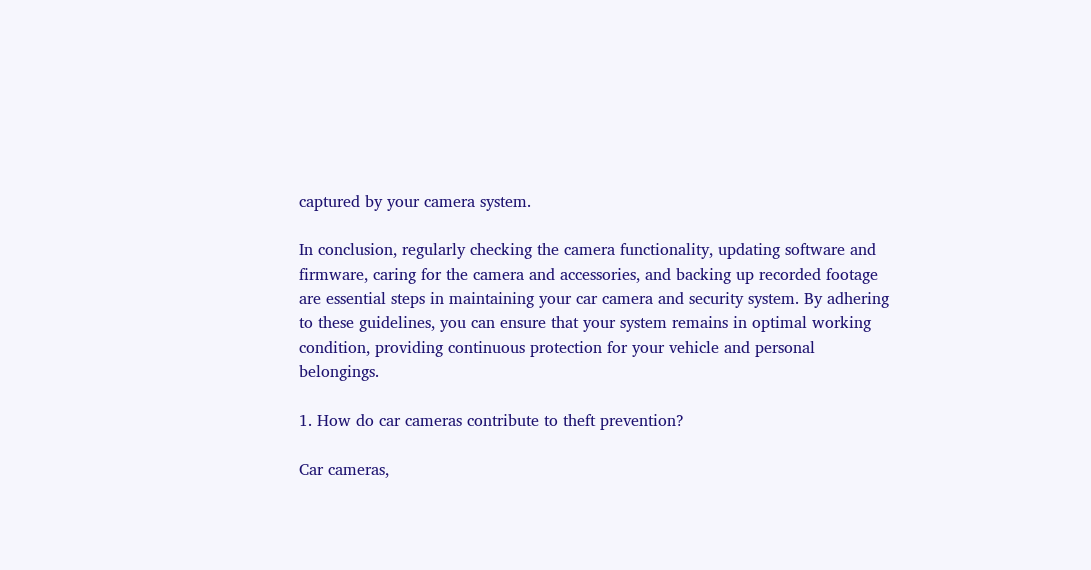captured by your camera system.

In conclusion, regularly checking the camera functionality, updating software and firmware, caring for the camera and accessories, and backing up recorded footage are essential steps in maintaining your car camera and security system. By adhering to these guidelines, you can ensure that your system remains in optimal working condition, providing continuous protection for your vehicle and personal belongings.

1. How do car cameras contribute to theft prevention?

Car cameras,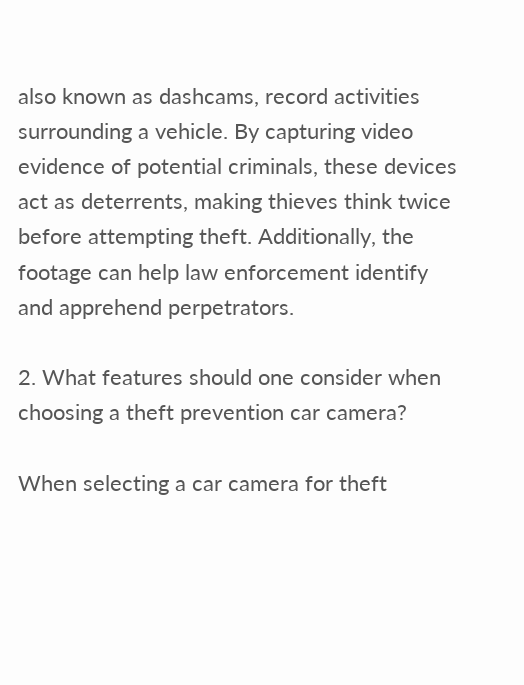also known as dashcams, record activities surrounding a vehicle. By capturing video evidence of potential criminals, these devices act as deterrents, making thieves think twice before attempting theft. Additionally, the footage can help law enforcement identify and apprehend perpetrators.

2. What features should one consider when choosing a theft prevention car camera?

When selecting a car camera for theft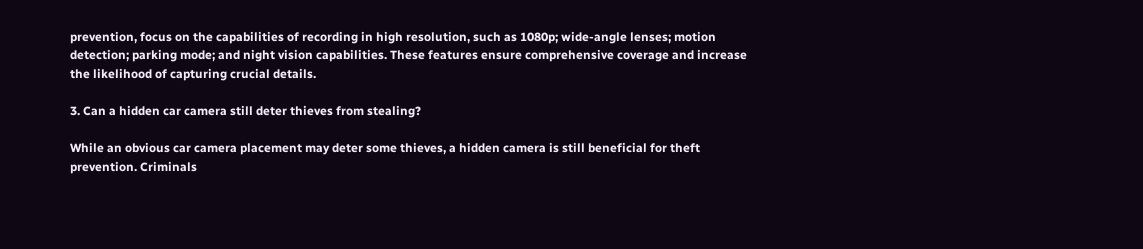prevention, focus on the capabilities of recording in high resolution, such as 1080p; wide-angle lenses; motion detection; parking mode; and night vision capabilities. These features ensure comprehensive coverage and increase the likelihood of capturing crucial details.

3. Can a hidden car camera still deter thieves from stealing?

While an obvious car camera placement may deter some thieves, a hidden camera is still beneficial for theft prevention. Criminals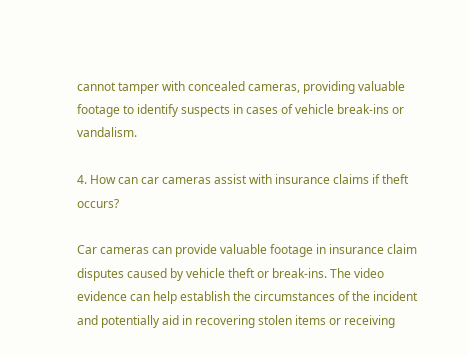cannot tamper with concealed cameras, providing valuable footage to identify suspects in cases of vehicle break-ins or vandalism.

4. How can car cameras assist with insurance claims if theft occurs?

Car cameras can provide valuable footage in insurance claim disputes caused by vehicle theft or break-ins. The video evidence can help establish the circumstances of the incident and potentially aid in recovering stolen items or receiving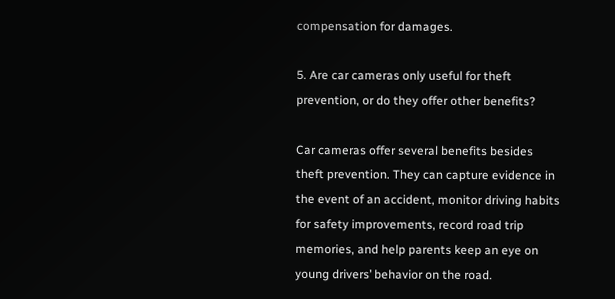compensation for damages.

5. Are car cameras only useful for theft prevention, or do they offer other benefits?

Car cameras offer several benefits besides theft prevention. They can capture evidence in the event of an accident, monitor driving habits for safety improvements, record road trip memories, and help parents keep an eye on young drivers’ behavior on the road.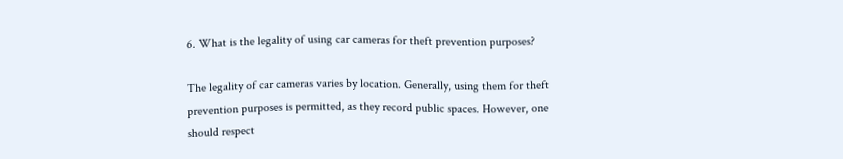6. What is the legality of using car cameras for theft prevention purposes?

The legality of car cameras varies by location. Generally, using them for theft prevention purposes is permitted, as they record public spaces. However, one should respect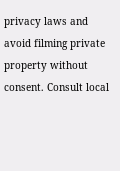privacy laws and avoid filming private property without consent. Consult local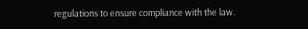regulations to ensure compliance with the law.